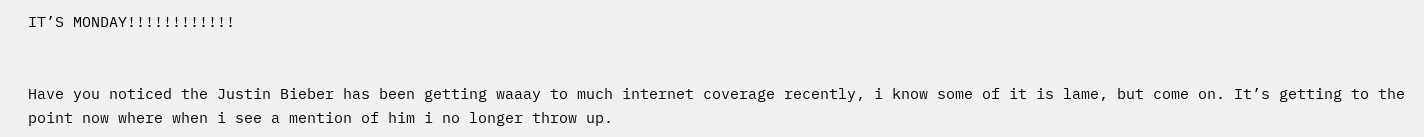IT’S MONDAY!!!!!!!!!!!!


Have you noticed the Justin Bieber has been getting waaay to much internet coverage recently, i know some of it is lame, but come on. It’s getting to the point now where when i see a mention of him i no longer throw up.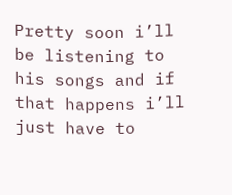Pretty soon i’ll be listening to his songs and if that happens i’ll just have to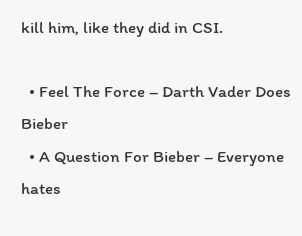kill him, like they did in CSI.

  • Feel The Force – Darth Vader Does Bieber
  • A Question For Bieber – Everyone hates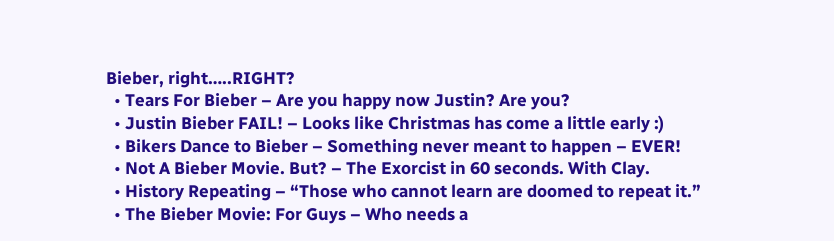Bieber, right…..RIGHT?
  • Tears For Bieber – Are you happy now Justin? Are you?
  • Justin Bieber FAIL! – Looks like Christmas has come a little early :)
  • Bikers Dance to Bieber – Something never meant to happen – EVER!
  • Not A Bieber Movie. But? – The Exorcist in 60 seconds. With Clay.
  • History Repeating – “Those who cannot learn are doomed to repeat it.”
  • The Bieber Movie: For Guys – Who needs a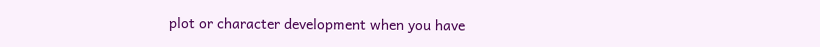plot or character development when you have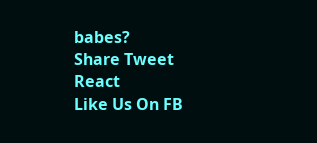babes?
Share Tweet React
Like Us On FB